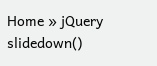Home » jQuery slidedown()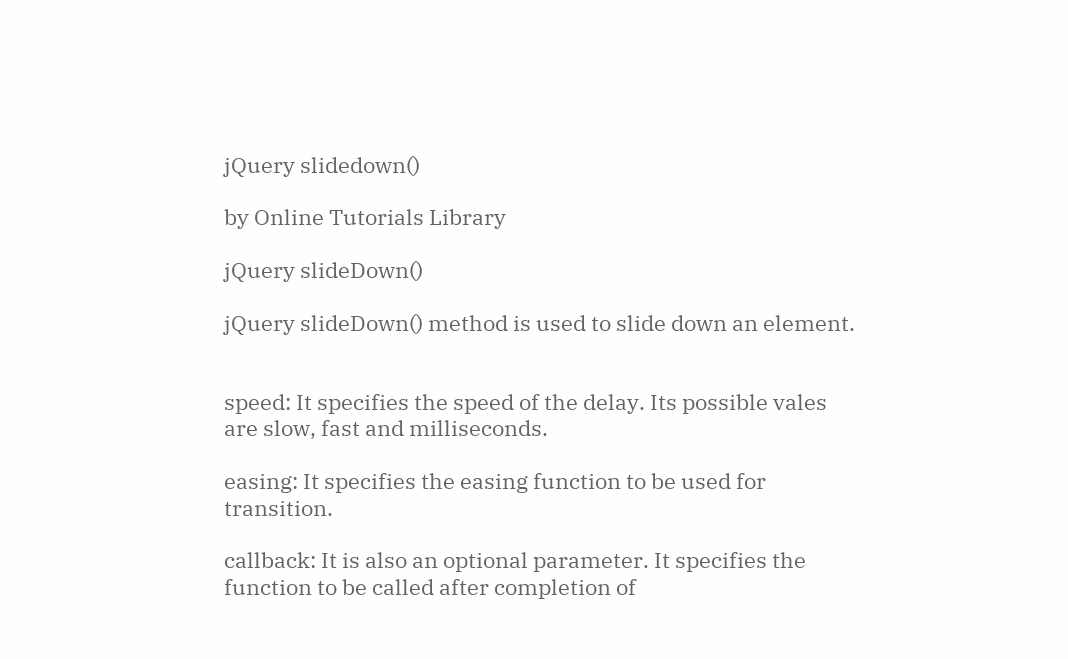jQuery slidedown()

by Online Tutorials Library

jQuery slideDown()

jQuery slideDown() method is used to slide down an element.


speed: It specifies the speed of the delay. Its possible vales are slow, fast and milliseconds.

easing: It specifies the easing function to be used for transition.

callback: It is also an optional parameter. It specifies the function to be called after completion of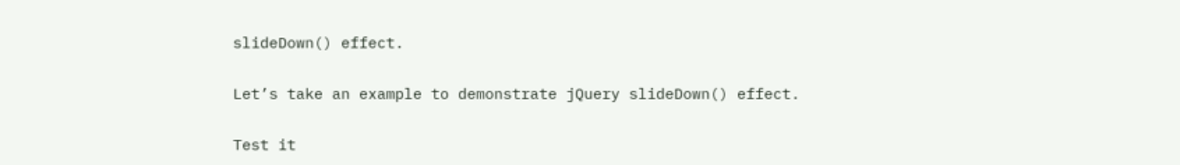slideDown() effect.

Let’s take an example to demonstrate jQuery slideDown() effect.

Test it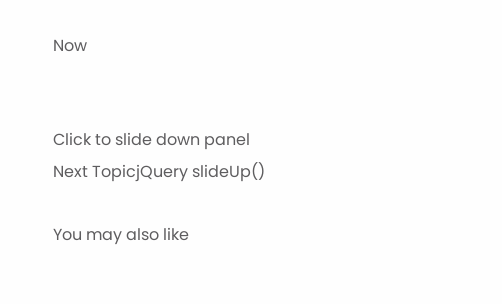Now


Click to slide down panel
Next TopicjQuery slideUp()

You may also like